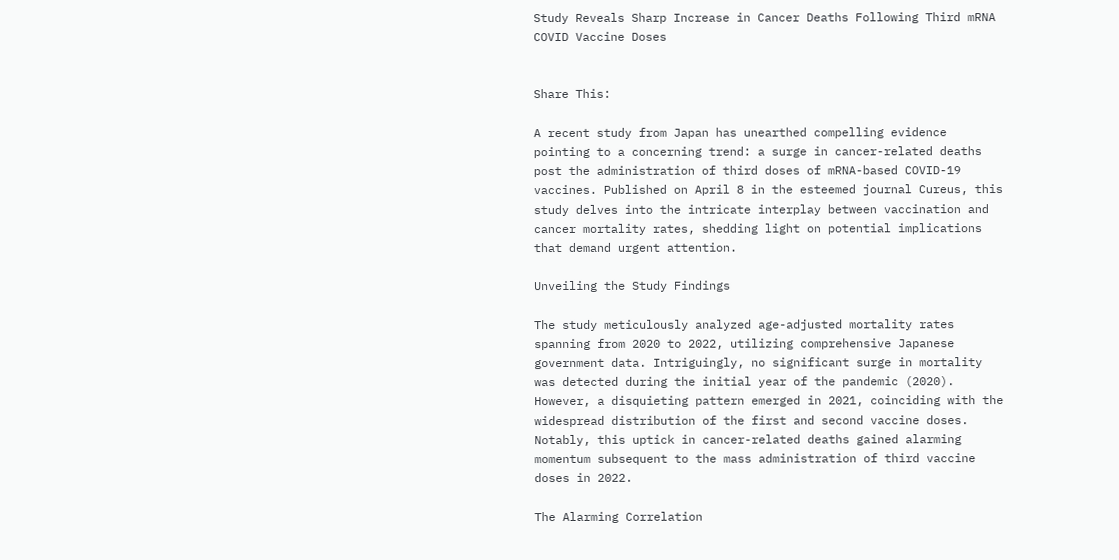Study Reveals Sharp Increase in Cancer Deaths Following Third mRNA COVID Vaccine Doses


Share This:

A recent study from Japan has unearthed compelling evidence pointing to a concerning trend: a surge in cancer-related deaths post the administration of third doses of mRNA-based COVID-19 vaccines. Published on April 8 in the esteemed journal Cureus, this study delves into the intricate interplay between vaccination and cancer mortality rates, shedding light on potential implications that demand urgent attention.

Unveiling the Study Findings

The study meticulously analyzed age-adjusted mortality rates spanning from 2020 to 2022, utilizing comprehensive Japanese government data. Intriguingly, no significant surge in mortality was detected during the initial year of the pandemic (2020). However, a disquieting pattern emerged in 2021, coinciding with the widespread distribution of the first and second vaccine doses. Notably, this uptick in cancer-related deaths gained alarming momentum subsequent to the mass administration of third vaccine doses in 2022.

The Alarming Correlation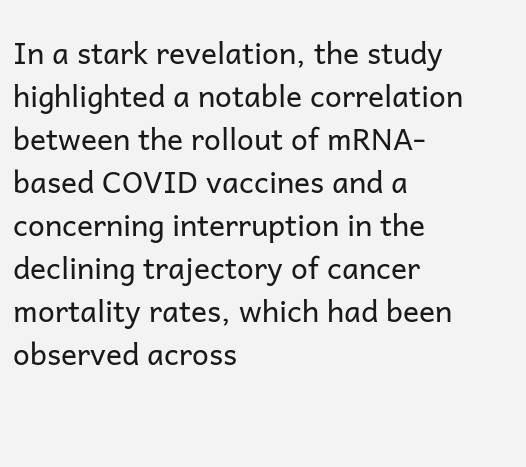In a stark revelation, the study highlighted a notable correlation between the rollout of mRNA-based COVID vaccines and a concerning interruption in the declining trajectory of cancer mortality rates, which had been observed across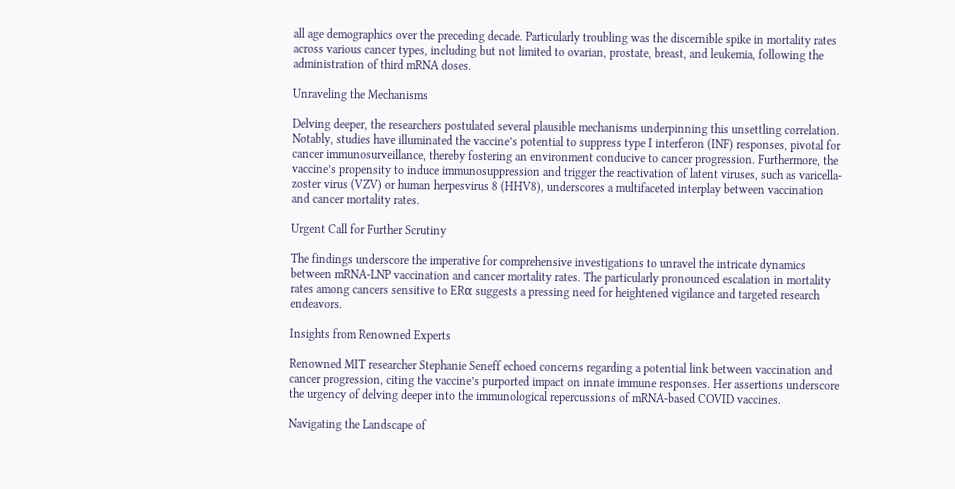all age demographics over the preceding decade. Particularly troubling was the discernible spike in mortality rates across various cancer types, including but not limited to ovarian, prostate, breast, and leukemia, following the administration of third mRNA doses.

Unraveling the Mechanisms

Delving deeper, the researchers postulated several plausible mechanisms underpinning this unsettling correlation. Notably, studies have illuminated the vaccine’s potential to suppress type I interferon (INF) responses, pivotal for cancer immunosurveillance, thereby fostering an environment conducive to cancer progression. Furthermore, the vaccine’s propensity to induce immunosuppression and trigger the reactivation of latent viruses, such as varicella-zoster virus (VZV) or human herpesvirus 8 (HHV8), underscores a multifaceted interplay between vaccination and cancer mortality rates.

Urgent Call for Further Scrutiny

The findings underscore the imperative for comprehensive investigations to unravel the intricate dynamics between mRNA-LNP vaccination and cancer mortality rates. The particularly pronounced escalation in mortality rates among cancers sensitive to ERα suggests a pressing need for heightened vigilance and targeted research endeavors.

Insights from Renowned Experts

Renowned MIT researcher Stephanie Seneff echoed concerns regarding a potential link between vaccination and cancer progression, citing the vaccine’s purported impact on innate immune responses. Her assertions underscore the urgency of delving deeper into the immunological repercussions of mRNA-based COVID vaccines.

Navigating the Landscape of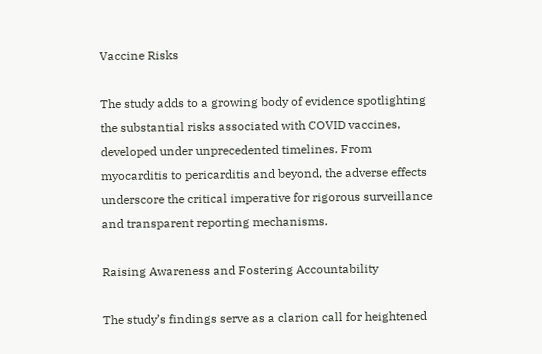Vaccine Risks

The study adds to a growing body of evidence spotlighting the substantial risks associated with COVID vaccines, developed under unprecedented timelines. From myocarditis to pericarditis and beyond, the adverse effects underscore the critical imperative for rigorous surveillance and transparent reporting mechanisms.

Raising Awareness and Fostering Accountability

The study’s findings serve as a clarion call for heightened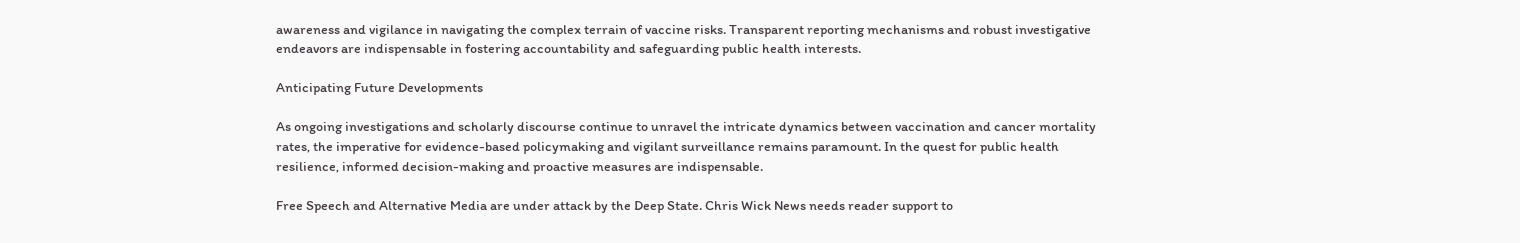awareness and vigilance in navigating the complex terrain of vaccine risks. Transparent reporting mechanisms and robust investigative endeavors are indispensable in fostering accountability and safeguarding public health interests.

Anticipating Future Developments

As ongoing investigations and scholarly discourse continue to unravel the intricate dynamics between vaccination and cancer mortality rates, the imperative for evidence-based policymaking and vigilant surveillance remains paramount. In the quest for public health resilience, informed decision-making and proactive measures are indispensable.

Free Speech and Alternative Media are under attack by the Deep State. Chris Wick News needs reader support to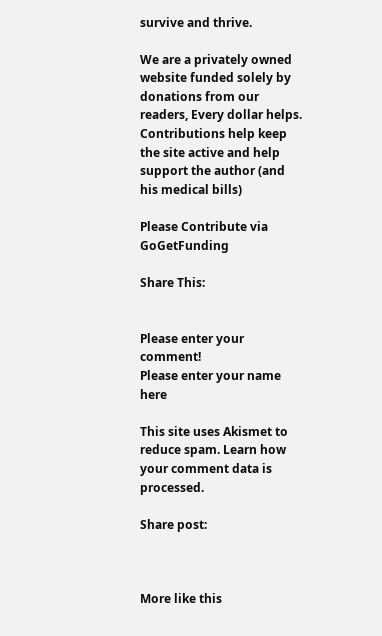survive and thrive.

We are a privately owned website funded solely by donations from our readers, Every dollar helps. Contributions help keep the site active and help support the author (and his medical bills)

Please Contribute via  GoGetFunding

Share This:


Please enter your comment!
Please enter your name here

This site uses Akismet to reduce spam. Learn how your comment data is processed.

Share post:



More like this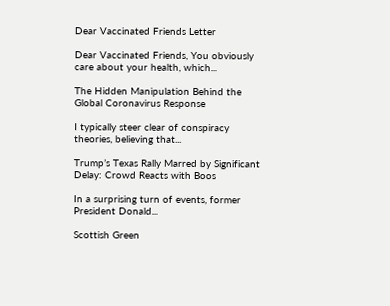Dear Vaccinated Friends Letter

Dear Vaccinated Friends, You obviously care about your health, which...

The Hidden Manipulation Behind the Global Coronavirus Response

I typically steer clear of conspiracy theories, believing that...

Trump’s Texas Rally Marred by Significant Delay: Crowd Reacts with Boos

In a surprising turn of events, former President Donald...

Scottish Green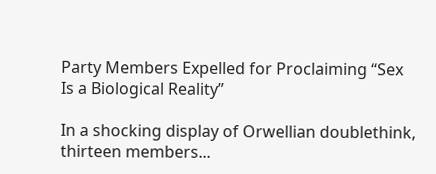Party Members Expelled for Proclaiming “Sex Is a Biological Reality”

In a shocking display of Orwellian doublethink, thirteen members...